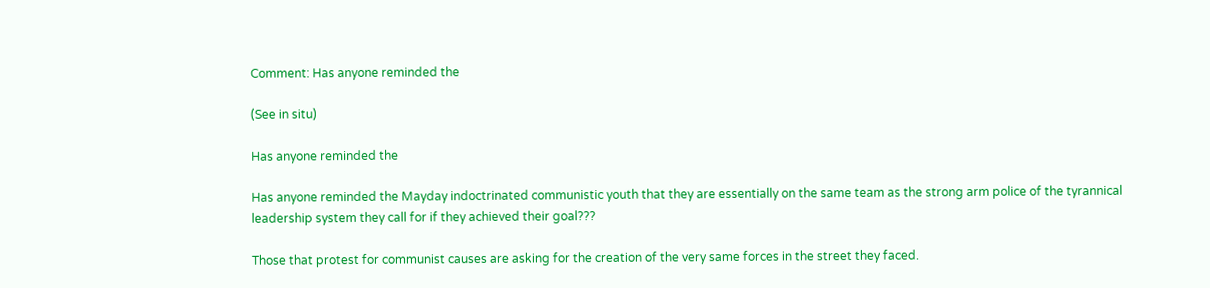Comment: Has anyone reminded the

(See in situ)

Has anyone reminded the

Has anyone reminded the Mayday indoctrinated communistic youth that they are essentially on the same team as the strong arm police of the tyrannical leadership system they call for if they achieved their goal???

Those that protest for communist causes are asking for the creation of the very same forces in the street they faced.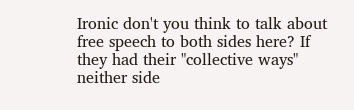Ironic don't you think to talk about free speech to both sides here? If they had their "collective ways" neither side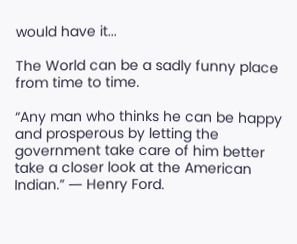would have it...

The World can be a sadly funny place from time to time.

“Any man who thinks he can be happy and prosperous by letting the government take care of him better take a closer look at the American Indian.” ― Henry Ford.